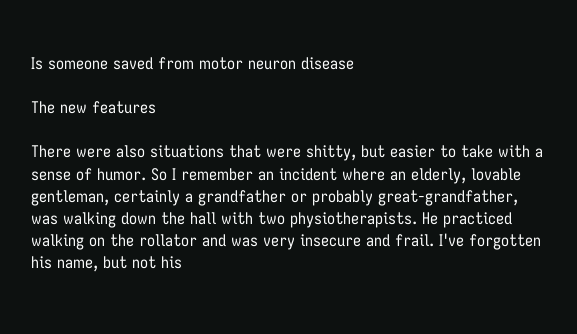Is someone saved from motor neuron disease

The new features

There were also situations that were shitty, but easier to take with a sense of humor. So I remember an incident where an elderly, lovable gentleman, certainly a grandfather or probably great-grandfather, was walking down the hall with two physiotherapists. He practiced walking on the rollator and was very insecure and frail. I've forgotten his name, but not his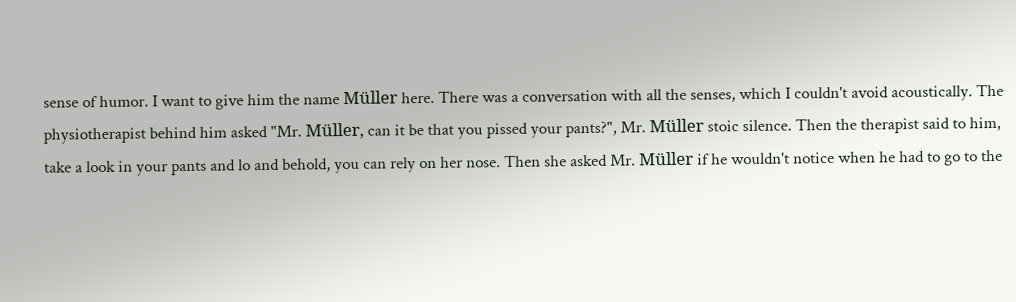sense of humor. I want to give him the name Müller here. There was a conversation with all the senses, which I couldn't avoid acoustically. The physiotherapist behind him asked "Mr. Müller, can it be that you pissed your pants?", Mr. Müller stoic silence. Then the therapist said to him, take a look in your pants and lo and behold, you can rely on her nose. Then she asked Mr. Müller if he wouldn't notice when he had to go to the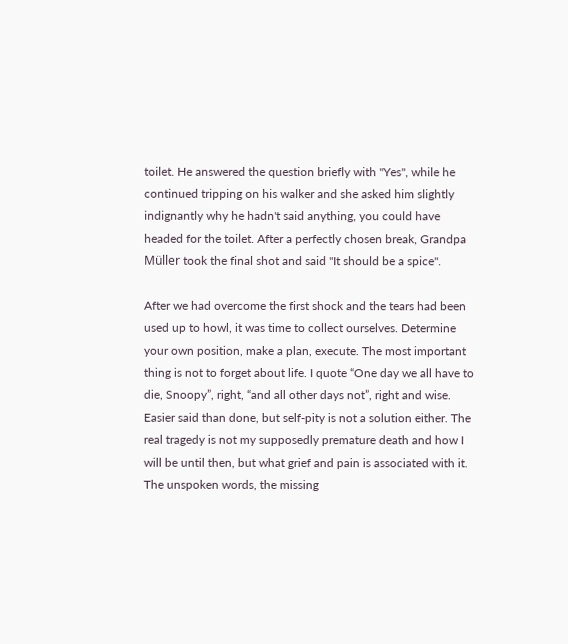toilet. He answered the question briefly with "Yes", while he continued tripping on his walker and she asked him slightly indignantly why he hadn't said anything, you could have headed for the toilet. After a perfectly chosen break, Grandpa Müller took the final shot and said "It should be a spice".

After we had overcome the first shock and the tears had been used up to howl, it was time to collect ourselves. Determine your own position, make a plan, execute. The most important thing is not to forget about life. I quote “One day we all have to die, Snoopy”, right, “and all other days not”, right and wise. Easier said than done, but self-pity is not a solution either. The real tragedy is not my supposedly premature death and how I will be until then, but what grief and pain is associated with it. The unspoken words, the missing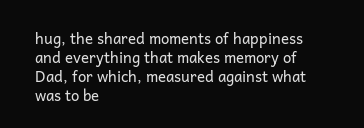hug, the shared moments of happiness and everything that makes memory of Dad, for which, measured against what was to be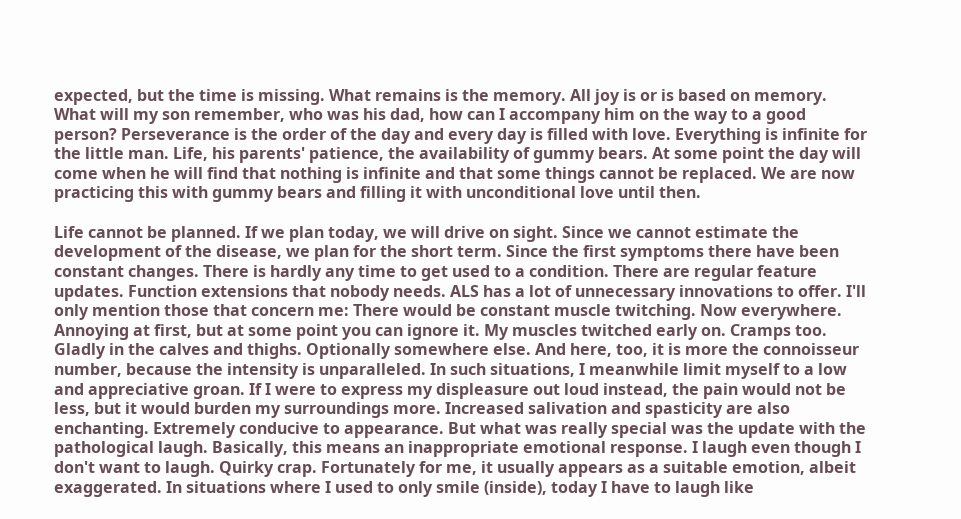expected, but the time is missing. What remains is the memory. All joy is or is based on memory. What will my son remember, who was his dad, how can I accompany him on the way to a good person? Perseverance is the order of the day and every day is filled with love. Everything is infinite for the little man. Life, his parents' patience, the availability of gummy bears. At some point the day will come when he will find that nothing is infinite and that some things cannot be replaced. We are now practicing this with gummy bears and filling it with unconditional love until then.

Life cannot be planned. If we plan today, we will drive on sight. Since we cannot estimate the development of the disease, we plan for the short term. Since the first symptoms there have been constant changes. There is hardly any time to get used to a condition. There are regular feature updates. Function extensions that nobody needs. ALS has a lot of unnecessary innovations to offer. I'll only mention those that concern me: There would be constant muscle twitching. Now everywhere. Annoying at first, but at some point you can ignore it. My muscles twitched early on. Cramps too. Gladly in the calves and thighs. Optionally somewhere else. And here, too, it is more the connoisseur number, because the intensity is unparalleled. In such situations, I meanwhile limit myself to a low and appreciative groan. If I were to express my displeasure out loud instead, the pain would not be less, but it would burden my surroundings more. Increased salivation and spasticity are also enchanting. Extremely conducive to appearance. But what was really special was the update with the pathological laugh. Basically, this means an inappropriate emotional response. I laugh even though I don't want to laugh. Quirky crap. Fortunately for me, it usually appears as a suitable emotion, albeit exaggerated. In situations where I used to only smile (inside), today I have to laugh like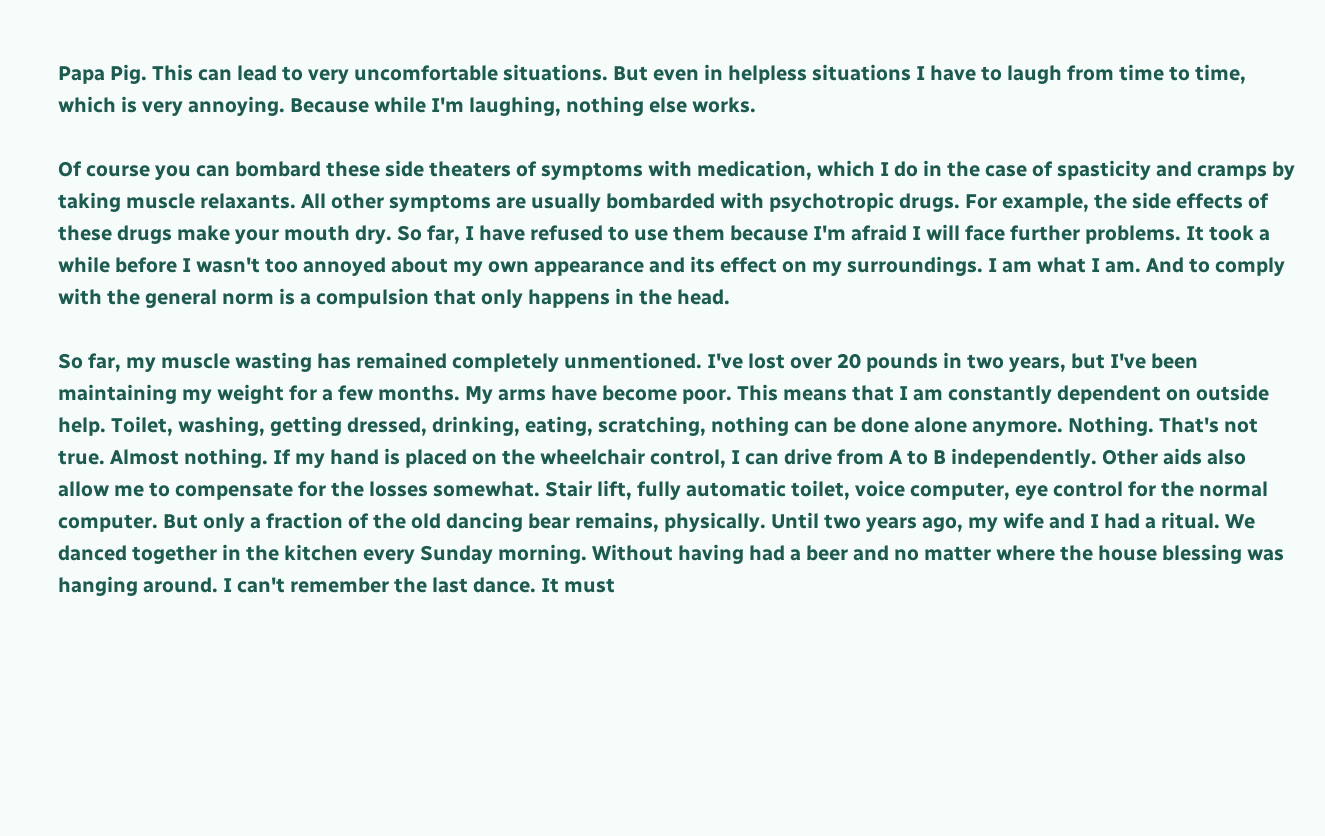Papa Pig. This can lead to very uncomfortable situations. But even in helpless situations I have to laugh from time to time, which is very annoying. Because while I'm laughing, nothing else works.

Of course you can bombard these side theaters of symptoms with medication, which I do in the case of spasticity and cramps by taking muscle relaxants. All other symptoms are usually bombarded with psychotropic drugs. For example, the side effects of these drugs make your mouth dry. So far, I have refused to use them because I'm afraid I will face further problems. It took a while before I wasn't too annoyed about my own appearance and its effect on my surroundings. I am what I am. And to comply with the general norm is a compulsion that only happens in the head.

So far, my muscle wasting has remained completely unmentioned. I've lost over 20 pounds in two years, but I've been maintaining my weight for a few months. My arms have become poor. This means that I am constantly dependent on outside help. Toilet, washing, getting dressed, drinking, eating, scratching, nothing can be done alone anymore. Nothing. That's not true. Almost nothing. If my hand is placed on the wheelchair control, I can drive from A to B independently. Other aids also allow me to compensate for the losses somewhat. Stair lift, fully automatic toilet, voice computer, eye control for the normal computer. But only a fraction of the old dancing bear remains, physically. Until two years ago, my wife and I had a ritual. We danced together in the kitchen every Sunday morning. Without having had a beer and no matter where the house blessing was hanging around. I can't remember the last dance. It must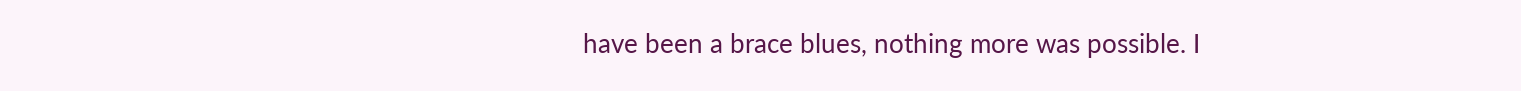have been a brace blues, nothing more was possible. I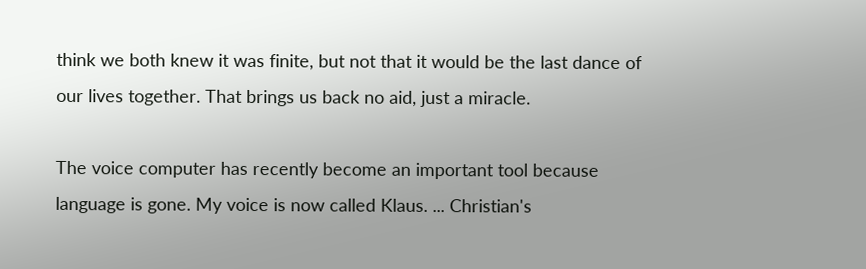think we both knew it was finite, but not that it would be the last dance of our lives together. That brings us back no aid, just a miracle.

The voice computer has recently become an important tool because language is gone. My voice is now called Klaus. ... Christian's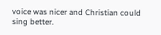voice was nicer and Christian could sing better.